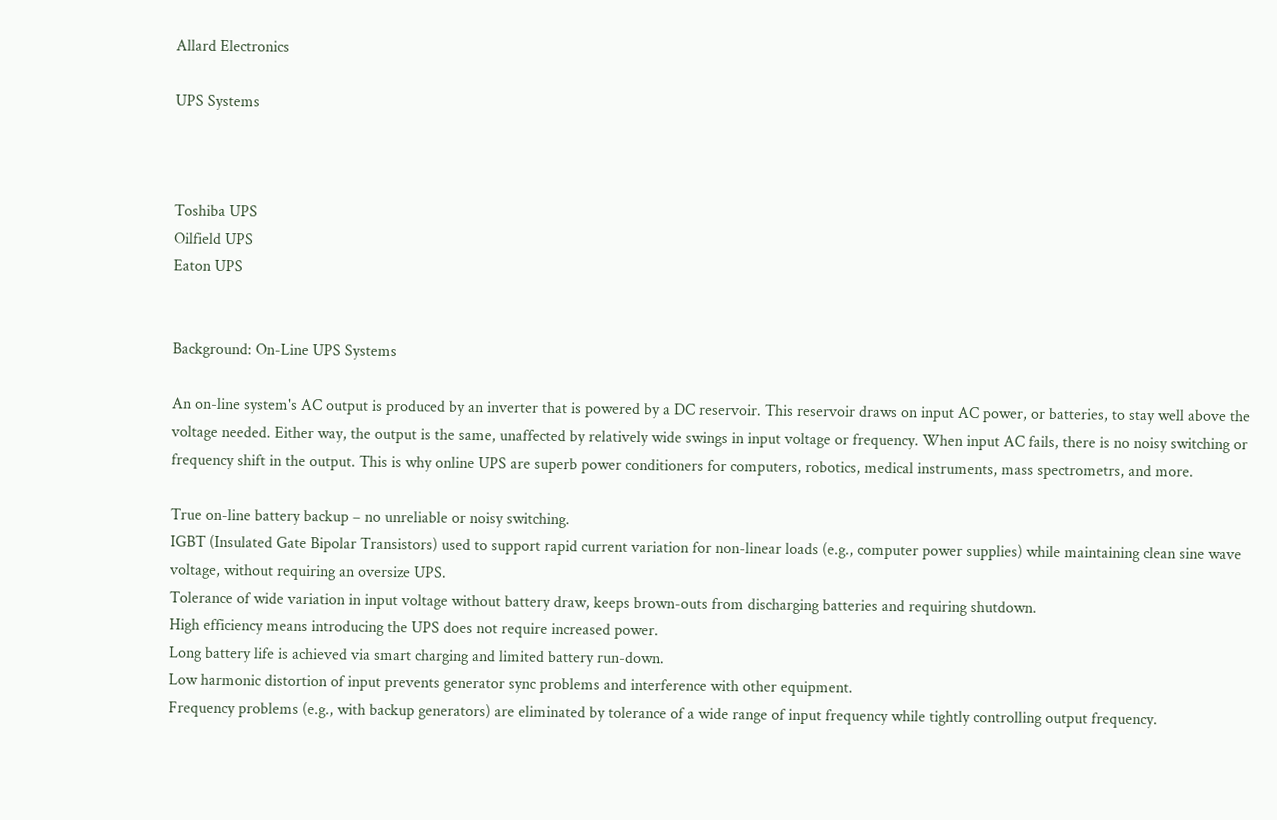Allard Electronics

UPS Systems



Toshiba UPS
Oilfield UPS
Eaton UPS


Background: On-Line UPS Systems

An on-line system's AC output is produced by an inverter that is powered by a DC reservoir. This reservoir draws on input AC power, or batteries, to stay well above the voltage needed. Either way, the output is the same, unaffected by relatively wide swings in input voltage or frequency. When input AC fails, there is no noisy switching or frequency shift in the output. This is why online UPS are superb power conditioners for computers, robotics, medical instruments, mass spectrometrs, and more.

True on-line battery backup – no unreliable or noisy switching.
IGBT (Insulated Gate Bipolar Transistors) used to support rapid current variation for non-linear loads (e.g., computer power supplies) while maintaining clean sine wave voltage, without requiring an oversize UPS.
Tolerance of wide variation in input voltage without battery draw, keeps brown-outs from discharging batteries and requiring shutdown.
High efficiency means introducing the UPS does not require increased power.
Long battery life is achieved via smart charging and limited battery run-down.
Low harmonic distortion of input prevents generator sync problems and interference with other equipment.
Frequency problems (e.g., with backup generators) are eliminated by tolerance of a wide range of input frequency while tightly controlling output frequency.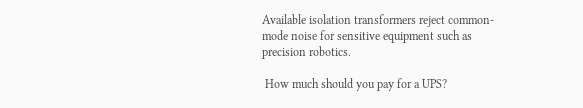Available isolation transformers reject common-mode noise for sensitive equipment such as precision robotics.

 How much should you pay for a UPS?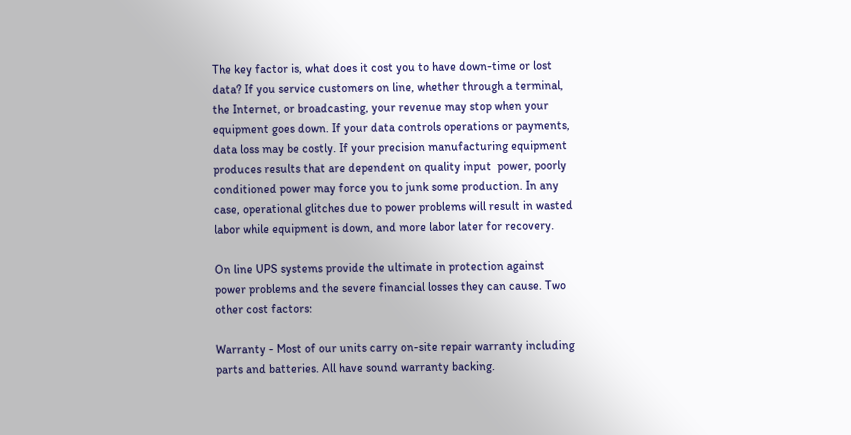The key factor is, what does it cost you to have down-time or lost data? If you service customers on line, whether through a terminal, the Internet, or broadcasting, your revenue may stop when your equipment goes down. If your data controls operations or payments, data loss may be costly. If your precision manufacturing equipment produces results that are dependent on quality input  power, poorly conditioned power may force you to junk some production. In any case, operational glitches due to power problems will result in wasted labor while equipment is down, and more labor later for recovery.

On line UPS systems provide the ultimate in protection against power problems and the severe financial losses they can cause. Two other cost factors:

Warranty - Most of our units carry on-site repair warranty including parts and batteries. All have sound warranty backing.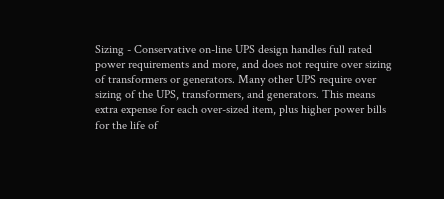Sizing - Conservative on-line UPS design handles full rated power requirements and more, and does not require over sizing of transformers or generators. Many other UPS require over sizing of the UPS, transformers, and generators. This means extra expense for each over-sized item, plus higher power bills for the life of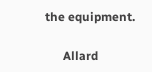the equipment.

      Allard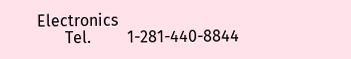Electronics
       Tel.         1-281-440-8844